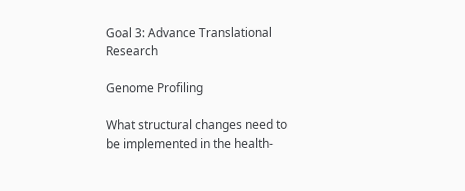Goal 3: Advance Translational Research

Genome Profiling

What structural changes need to be implemented in the health-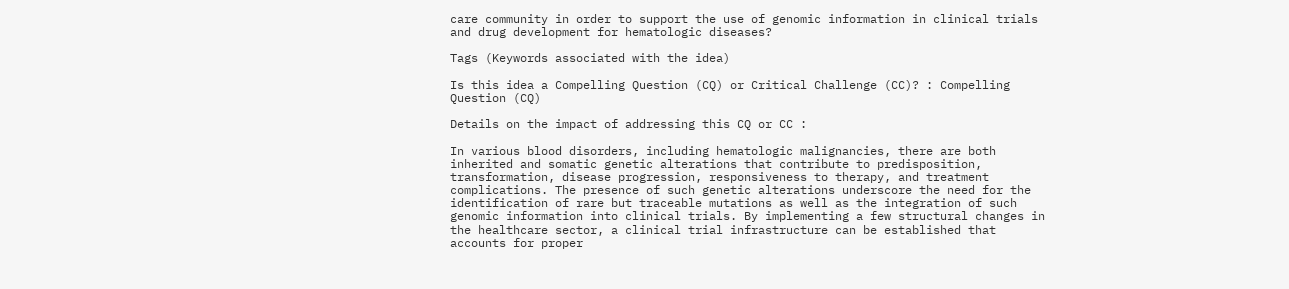care community in order to support the use of genomic information in clinical trials and drug development for hematologic diseases?

Tags (Keywords associated with the idea)

Is this idea a Compelling Question (CQ) or Critical Challenge (CC)? : Compelling Question (CQ)

Details on the impact of addressing this CQ or CC :

In various blood disorders, including hematologic malignancies, there are both inherited and somatic genetic alterations that contribute to predisposition, transformation, disease progression, responsiveness to therapy, and treatment complications. The presence of such genetic alterations underscore the need for the identification of rare but traceable mutations as well as the integration of such genomic information into clinical trials. By implementing a few structural changes in the healthcare sector, a clinical trial infrastructure can be established that accounts for proper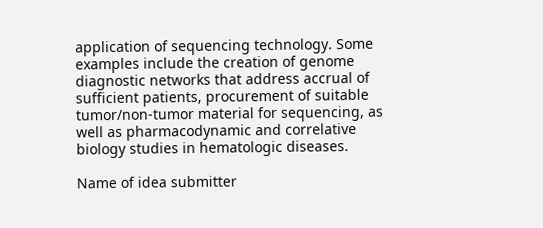application of sequencing technology. Some examples include the creation of genome diagnostic networks that address accrual of sufficient patients, procurement of suitable tumor/non-tumor material for sequencing, as well as pharmacodynamic and correlative biology studies in hematologic diseases.

Name of idea submitter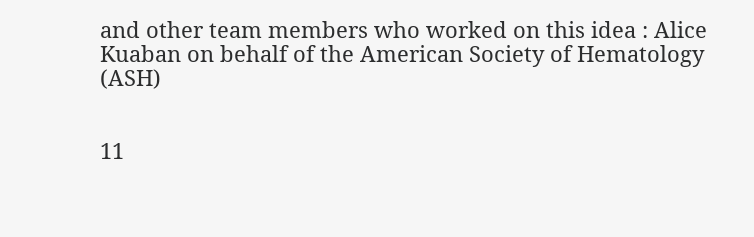and other team members who worked on this idea : Alice Kuaban on behalf of the American Society of Hematology (ASH)


11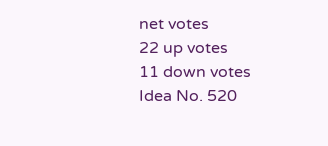net votes
22 up votes
11 down votes
Idea No. 520